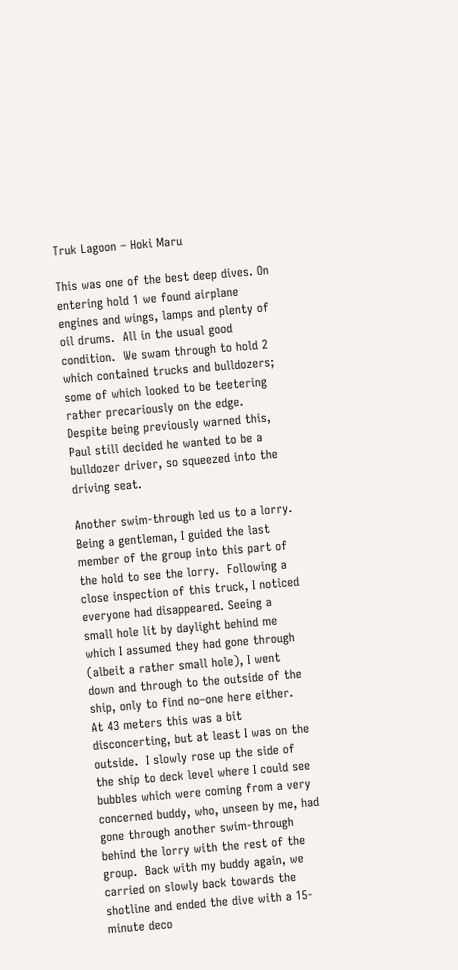Truk Lagoon – Hoki Maru

This was one of the best deep dives. On entering hold 1 we found airplane engines and wings, lamps and plenty of oil drums.  All in the usual good condition.  We swam through to hold 2 which contained trucks and bulldozers; some of which looked to be teetering rather precariously on the edge.  Despite being previously warned this, Paul still decided he wanted to be a bulldozer driver, so squeezed into the driving seat.

Another swim-through led us to a lorry.  Being a gentleman, I guided the last member of the group into this part of the hold to see the lorry.  Following a close inspection of this truck, I noticed everyone had disappeared. Seeing a small hole lit by daylight behind me which I assumed they had gone through (albeit a rather small hole), I went down and through to the outside of the ship, only to find no–one here either.  At 43 meters this was a bit disconcerting, but at least I was on the outside.  I slowly rose up the side of the ship to deck level where I could see bubbles which were coming from a very concerned buddy, who, unseen by me, had gone through another swim-through behind the lorry with the rest of the group.  Back with my buddy again, we carried on slowly back towards the shotline and ended the dive with a 15-minute deco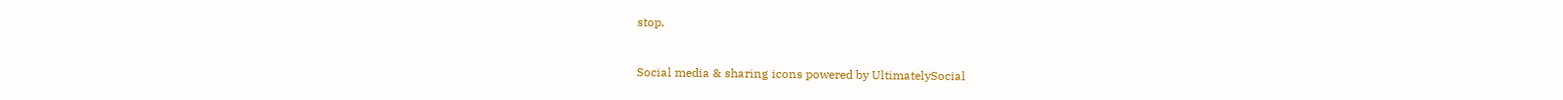stop.


Social media & sharing icons powered by UltimatelySocial